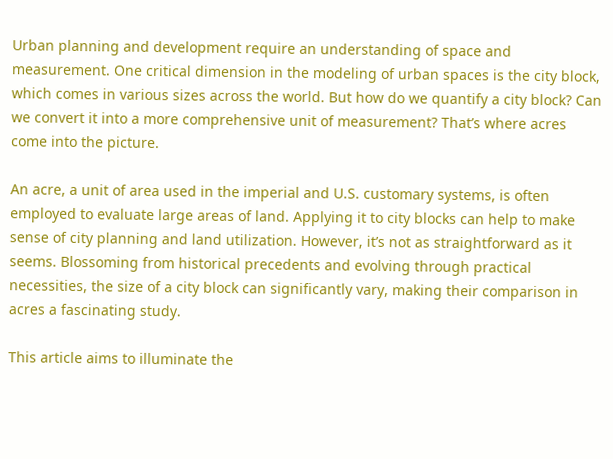Urban planning and development require an understanding of space and measurement. One critical dimension in the modeling of urban spaces is the city block, which comes in various sizes across the world. But how do we quantify a city block? Can we convert it into a more comprehensive unit of measurement? That’s where acres come into the picture.

An acre, a unit of area used in the imperial and U.S. customary systems, is often employed to evaluate large areas of land. Applying it to city blocks can help to make sense of city planning and land utilization. However, it’s not as straightforward as it seems. Blossoming from historical precedents and evolving through practical necessities, the size of a city block can significantly vary, making their comparison in acres a fascinating study.

This article aims to illuminate the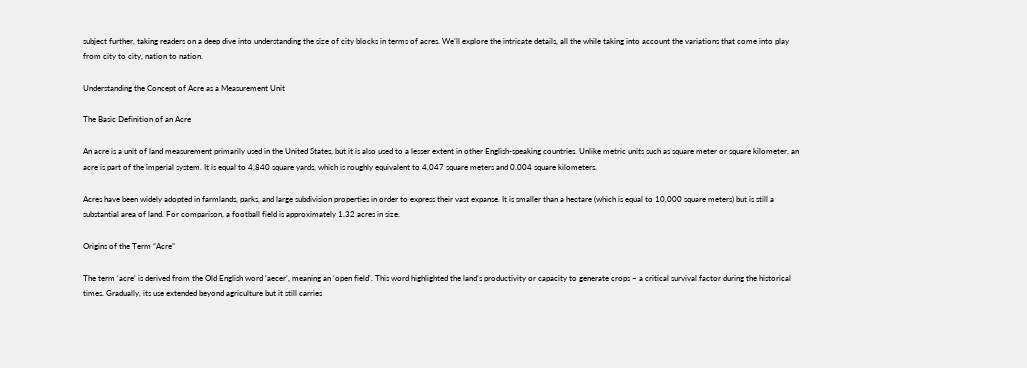subject further, taking readers on a deep dive into understanding the size of city blocks in terms of acres. We’ll explore the intricate details, all the while taking into account the variations that come into play from city to city, nation to nation.

Understanding the Concept of Acre as a Measurement Unit

The Basic Definition of an Acre

An acre is a unit of land measurement primarily used in the United States, but it is also used to a lesser extent in other English-speaking countries. Unlike metric units such as square meter or square kilometer, an acre is part of the imperial system. It is equal to 4,840 square yards, which is roughly equivalent to 4,047 square meters and 0.004 square kilometers.

Acres have been widely adopted in farmlands, parks, and large subdivision properties in order to express their vast expanse. It is smaller than a hectare (which is equal to 10,000 square meters) but is still a substantial area of land. For comparison, a football field is approximately 1.32 acres in size.

Origins of the Term “Acre”

The term ‘acre’ is derived from the Old English word ‘aecer’, meaning an ‘open field’. This word highlighted the land’s productivity or capacity to generate crops – a critical survival factor during the historical times. Gradually, its use extended beyond agriculture but it still carries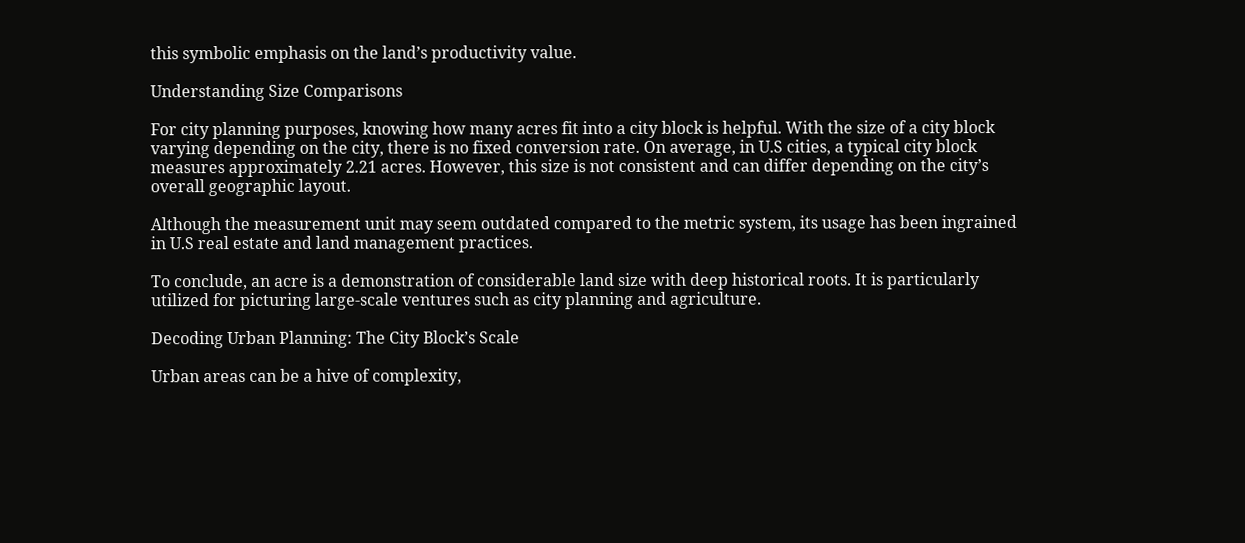this symbolic emphasis on the land’s productivity value.

Understanding Size Comparisons

For city planning purposes, knowing how many acres fit into a city block is helpful. With the size of a city block varying depending on the city, there is no fixed conversion rate. On average, in U.S cities, a typical city block measures approximately 2.21 acres. However, this size is not consistent and can differ depending on the city’s overall geographic layout.

Although the measurement unit may seem outdated compared to the metric system, its usage has been ingrained in U.S real estate and land management practices.

To conclude, an acre is a demonstration of considerable land size with deep historical roots. It is particularly utilized for picturing large-scale ventures such as city planning and agriculture.

Decoding Urban Planning: The City Block’s Scale

Urban areas can be a hive of complexity,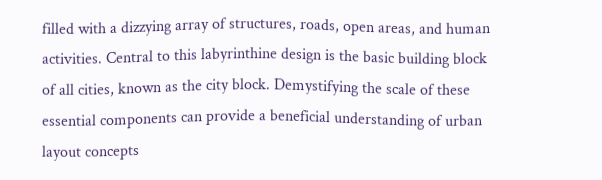filled with a dizzying array of structures, roads, open areas, and human activities. Central to this labyrinthine design is the basic building block of all cities, known as the city block. Demystifying the scale of these essential components can provide a beneficial understanding of urban layout concepts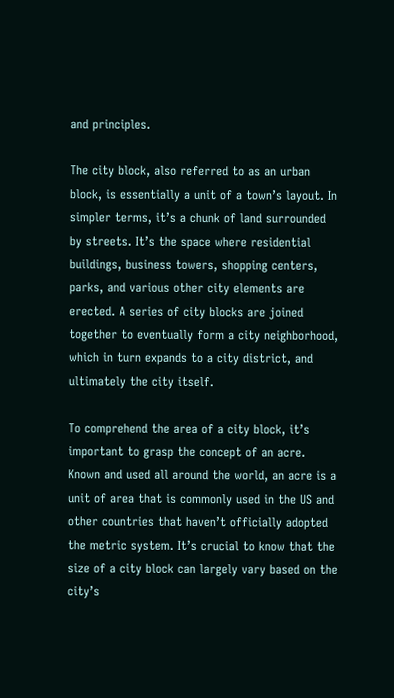and principles.

The city block, also referred to as an urban block, is essentially a unit of a town’s layout. In simpler terms, it’s a chunk of land surrounded by streets. It’s the space where residential buildings, business towers, shopping centers, parks, and various other city elements are erected. A series of city blocks are joined together to eventually form a city neighborhood, which in turn expands to a city district, and ultimately the city itself.

To comprehend the area of a city block, it’s important to grasp the concept of an acre. Known and used all around the world, an acre is a unit of area that is commonly used in the US and other countries that haven’t officially adopted the metric system. It’s crucial to know that the size of a city block can largely vary based on the city’s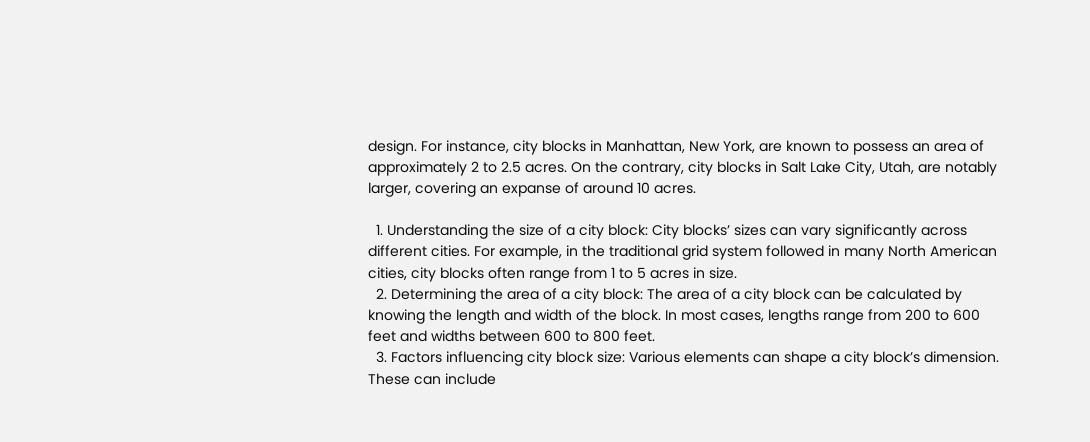design. For instance, city blocks in Manhattan, New York, are known to possess an area of approximately 2 to 2.5 acres. On the contrary, city blocks in Salt Lake City, Utah, are notably larger, covering an expanse of around 10 acres.

  1. Understanding the size of a city block: City blocks’ sizes can vary significantly across different cities. For example, in the traditional grid system followed in many North American cities, city blocks often range from 1 to 5 acres in size.
  2. Determining the area of a city block: The area of a city block can be calculated by knowing the length and width of the block. In most cases, lengths range from 200 to 600 feet and widths between 600 to 800 feet.
  3. Factors influencing city block size: Various elements can shape a city block’s dimension. These can include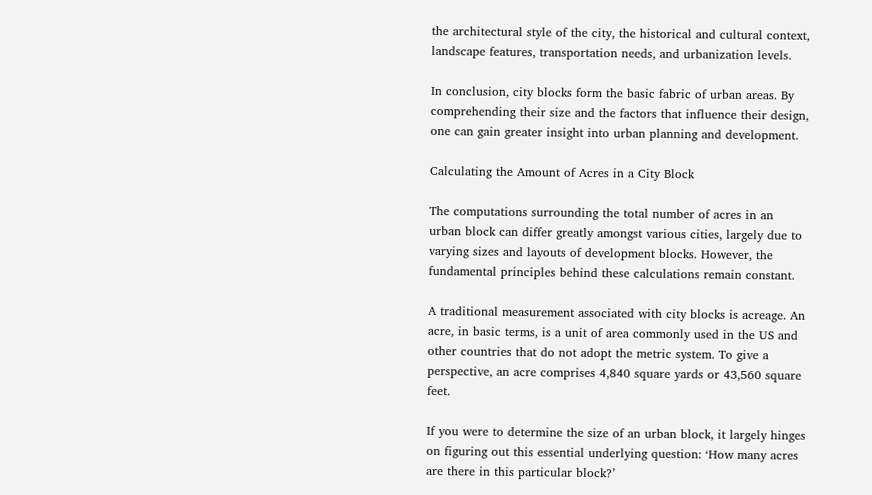the architectural style of the city, the historical and cultural context, landscape features, transportation needs, and urbanization levels.

In conclusion, city blocks form the basic fabric of urban areas. By comprehending their size and the factors that influence their design, one can gain greater insight into urban planning and development.

Calculating the Amount of Acres in a City Block

The computations surrounding the total number of acres in an urban block can differ greatly amongst various cities, largely due to varying sizes and layouts of development blocks. However, the fundamental principles behind these calculations remain constant.

A traditional measurement associated with city blocks is acreage. An acre, in basic terms, is a unit of area commonly used in the US and other countries that do not adopt the metric system. To give a perspective, an acre comprises 4,840 square yards or 43,560 square feet.

If you were to determine the size of an urban block, it largely hinges on figuring out this essential underlying question: ‘How many acres are there in this particular block?’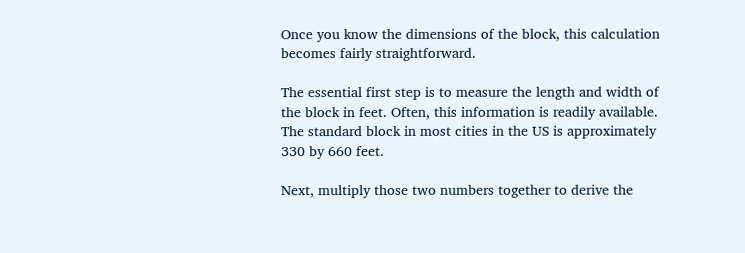Once you know the dimensions of the block, this calculation becomes fairly straightforward.

The essential first step is to measure the length and width of the block in feet. Often, this information is readily available. The standard block in most cities in the US is approximately 330 by 660 feet.

Next, multiply those two numbers together to derive the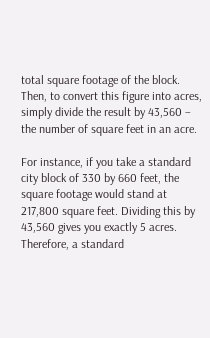total square footage of the block. Then, to convert this figure into acres, simply divide the result by 43,560 – the number of square feet in an acre.

For instance, if you take a standard city block of 330 by 660 feet, the square footage would stand at 217,800 square feet. Dividing this by 43,560 gives you exactly 5 acres. Therefore, a standard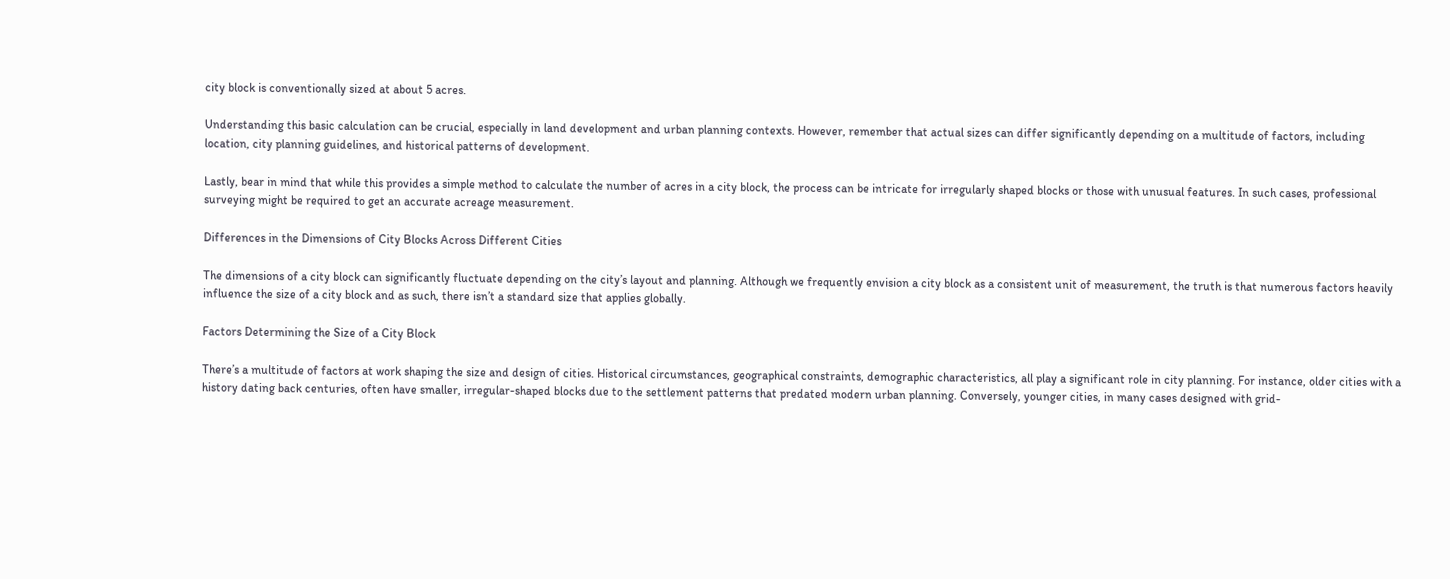city block is conventionally sized at about 5 acres.

Understanding this basic calculation can be crucial, especially in land development and urban planning contexts. However, remember that actual sizes can differ significantly depending on a multitude of factors, including location, city planning guidelines, and historical patterns of development.

Lastly, bear in mind that while this provides a simple method to calculate the number of acres in a city block, the process can be intricate for irregularly shaped blocks or those with unusual features. In such cases, professional surveying might be required to get an accurate acreage measurement.

Differences in the Dimensions of City Blocks Across Different Cities

The dimensions of a city block can significantly fluctuate depending on the city’s layout and planning. Although we frequently envision a city block as a consistent unit of measurement, the truth is that numerous factors heavily influence the size of a city block and as such, there isn’t a standard size that applies globally.

Factors Determining the Size of a City Block

There’s a multitude of factors at work shaping the size and design of cities. Historical circumstances, geographical constraints, demographic characteristics, all play a significant role in city planning. For instance, older cities with a history dating back centuries, often have smaller, irregular-shaped blocks due to the settlement patterns that predated modern urban planning. Conversely, younger cities, in many cases designed with grid-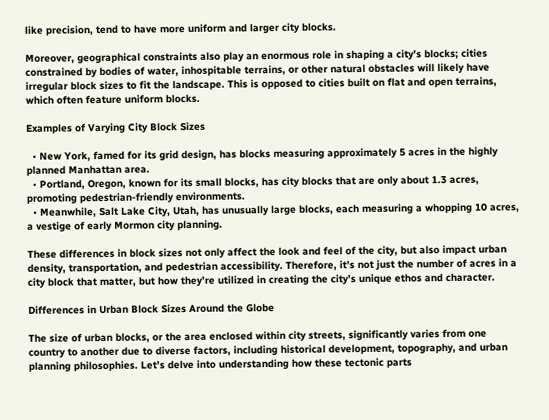like precision, tend to have more uniform and larger city blocks.

Moreover, geographical constraints also play an enormous role in shaping a city’s blocks; cities constrained by bodies of water, inhospitable terrains, or other natural obstacles will likely have irregular block sizes to fit the landscape. This is opposed to cities built on flat and open terrains, which often feature uniform blocks.

Examples of Varying City Block Sizes

  • New York, famed for its grid design, has blocks measuring approximately 5 acres in the highly planned Manhattan area.
  • Portland, Oregon, known for its small blocks, has city blocks that are only about 1.3 acres, promoting pedestrian-friendly environments.
  • Meanwhile, Salt Lake City, Utah, has unusually large blocks, each measuring a whopping 10 acres, a vestige of early Mormon city planning.

These differences in block sizes not only affect the look and feel of the city, but also impact urban density, transportation, and pedestrian accessibility. Therefore, it’s not just the number of acres in a city block that matter, but how they’re utilized in creating the city’s unique ethos and character.

Differences in Urban Block Sizes Around the Globe

The size of urban blocks, or the area enclosed within city streets, significantly varies from one country to another due to diverse factors, including historical development, topography, and urban planning philosophies. Let’s delve into understanding how these tectonic parts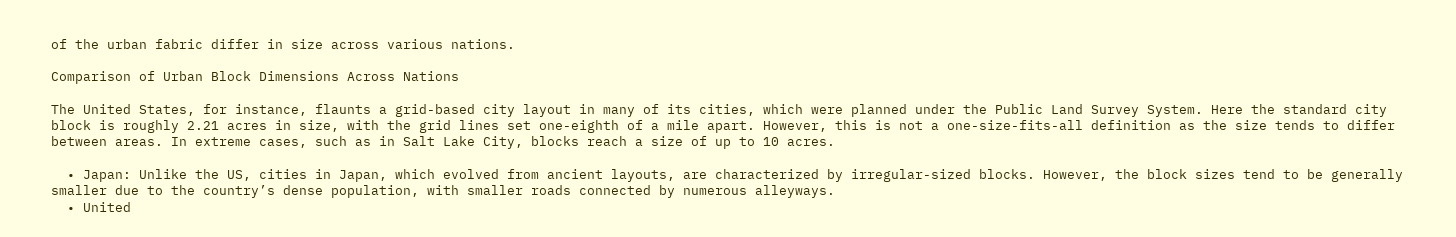of the urban fabric differ in size across various nations.

Comparison of Urban Block Dimensions Across Nations

The United States, for instance, flaunts a grid-based city layout in many of its cities, which were planned under the Public Land Survey System. Here the standard city block is roughly 2.21 acres in size, with the grid lines set one-eighth of a mile apart. However, this is not a one-size-fits-all definition as the size tends to differ between areas. In extreme cases, such as in Salt Lake City, blocks reach a size of up to 10 acres.

  • Japan: Unlike the US, cities in Japan, which evolved from ancient layouts, are characterized by irregular-sized blocks. However, the block sizes tend to be generally smaller due to the country’s dense population, with smaller roads connected by numerous alleyways.
  • United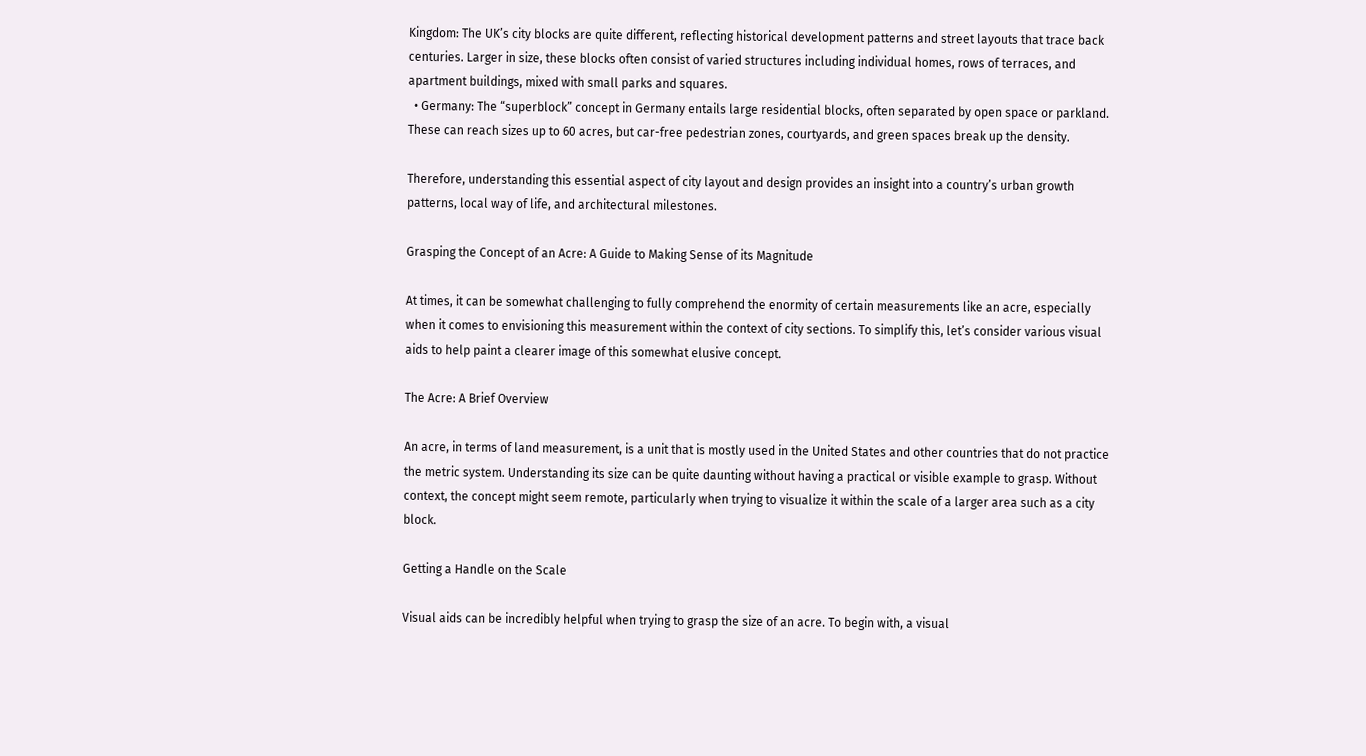Kingdom: The UK’s city blocks are quite different, reflecting historical development patterns and street layouts that trace back centuries. Larger in size, these blocks often consist of varied structures including individual homes, rows of terraces, and apartment buildings, mixed with small parks and squares.
  • Germany: The “superblock” concept in Germany entails large residential blocks, often separated by open space or parkland. These can reach sizes up to 60 acres, but car-free pedestrian zones, courtyards, and green spaces break up the density.

Therefore, understanding this essential aspect of city layout and design provides an insight into a country’s urban growth patterns, local way of life, and architectural milestones.

Grasping the Concept of an Acre: A Guide to Making Sense of its Magnitude

At times, it can be somewhat challenging to fully comprehend the enormity of certain measurements like an acre, especially when it comes to envisioning this measurement within the context of city sections. To simplify this, let’s consider various visual aids to help paint a clearer image of this somewhat elusive concept.

The Acre: A Brief Overview

An acre, in terms of land measurement, is a unit that is mostly used in the United States and other countries that do not practice the metric system. Understanding its size can be quite daunting without having a practical or visible example to grasp. Without context, the concept might seem remote, particularly when trying to visualize it within the scale of a larger area such as a city block.

Getting a Handle on the Scale

Visual aids can be incredibly helpful when trying to grasp the size of an acre. To begin with, a visual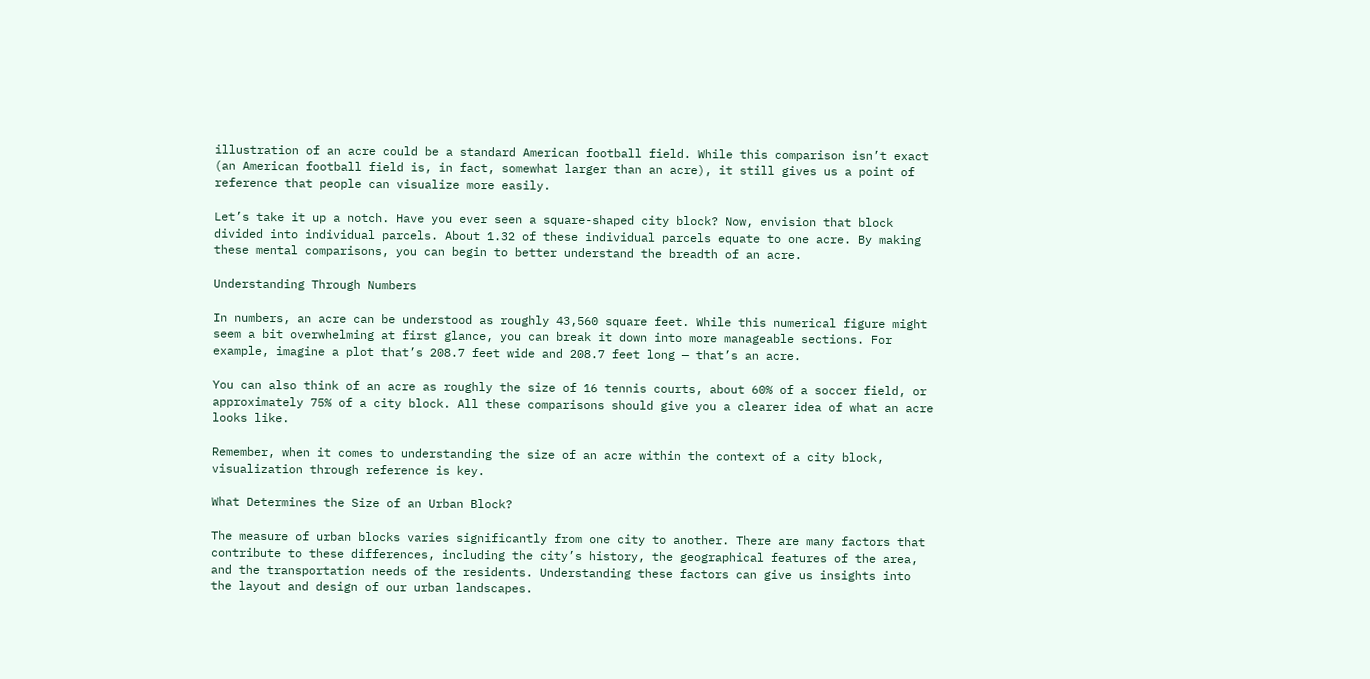illustration of an acre could be a standard American football field. While this comparison isn’t exact (an American football field is, in fact, somewhat larger than an acre), it still gives us a point of reference that people can visualize more easily.

Let’s take it up a notch. Have you ever seen a square-shaped city block? Now, envision that block divided into individual parcels. About 1.32 of these individual parcels equate to one acre. By making these mental comparisons, you can begin to better understand the breadth of an acre.

Understanding Through Numbers

In numbers, an acre can be understood as roughly 43,560 square feet. While this numerical figure might seem a bit overwhelming at first glance, you can break it down into more manageable sections. For example, imagine a plot that’s 208.7 feet wide and 208.7 feet long — that’s an acre.

You can also think of an acre as roughly the size of 16 tennis courts, about 60% of a soccer field, or approximately 75% of a city block. All these comparisons should give you a clearer idea of what an acre looks like.

Remember, when it comes to understanding the size of an acre within the context of a city block, visualization through reference is key.

What Determines the Size of an Urban Block?

The measure of urban blocks varies significantly from one city to another. There are many factors that contribute to these differences, including the city’s history, the geographical features of the area, and the transportation needs of the residents. Understanding these factors can give us insights into the layout and design of our urban landscapes.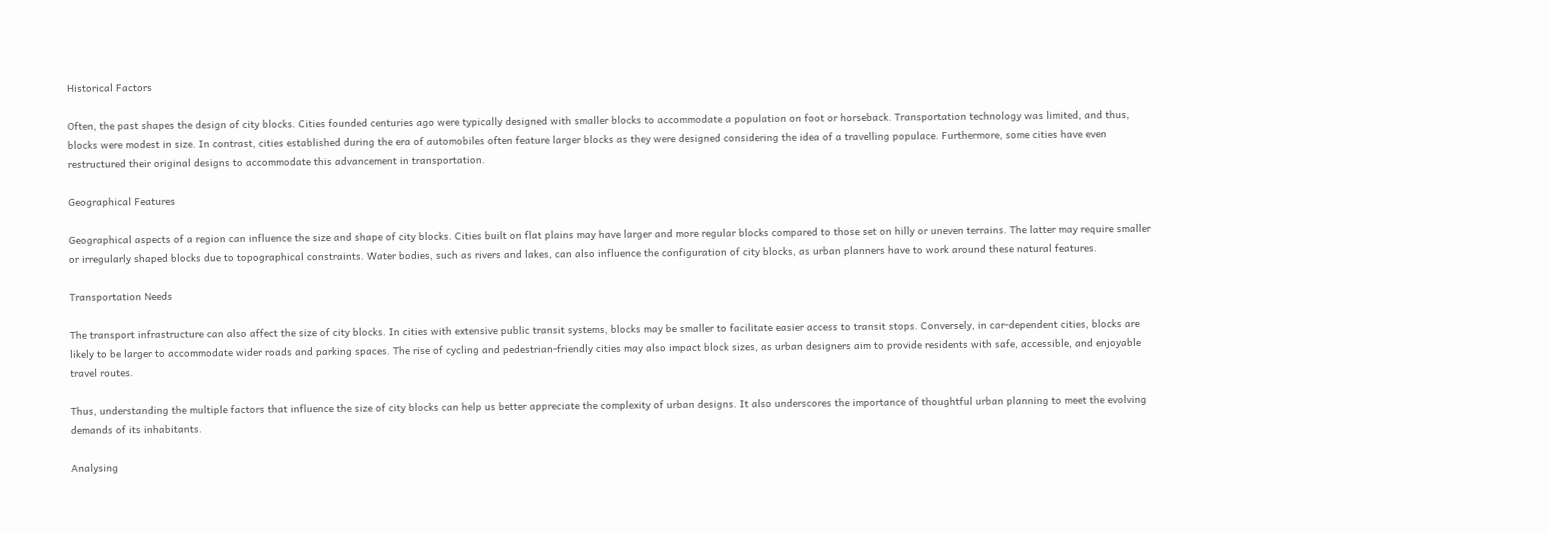Historical Factors

Often, the past shapes the design of city blocks. Cities founded centuries ago were typically designed with smaller blocks to accommodate a population on foot or horseback. Transportation technology was limited, and thus, blocks were modest in size. In contrast, cities established during the era of automobiles often feature larger blocks as they were designed considering the idea of a travelling populace. Furthermore, some cities have even restructured their original designs to accommodate this advancement in transportation.

Geographical Features

Geographical aspects of a region can influence the size and shape of city blocks. Cities built on flat plains may have larger and more regular blocks compared to those set on hilly or uneven terrains. The latter may require smaller or irregularly shaped blocks due to topographical constraints. Water bodies, such as rivers and lakes, can also influence the configuration of city blocks, as urban planners have to work around these natural features.

Transportation Needs

The transport infrastructure can also affect the size of city blocks. In cities with extensive public transit systems, blocks may be smaller to facilitate easier access to transit stops. Conversely, in car-dependent cities, blocks are likely to be larger to accommodate wider roads and parking spaces. The rise of cycling and pedestrian-friendly cities may also impact block sizes, as urban designers aim to provide residents with safe, accessible, and enjoyable travel routes.

Thus, understanding the multiple factors that influence the size of city blocks can help us better appreciate the complexity of urban designs. It also underscores the importance of thoughtful urban planning to meet the evolving demands of its inhabitants.

Analysing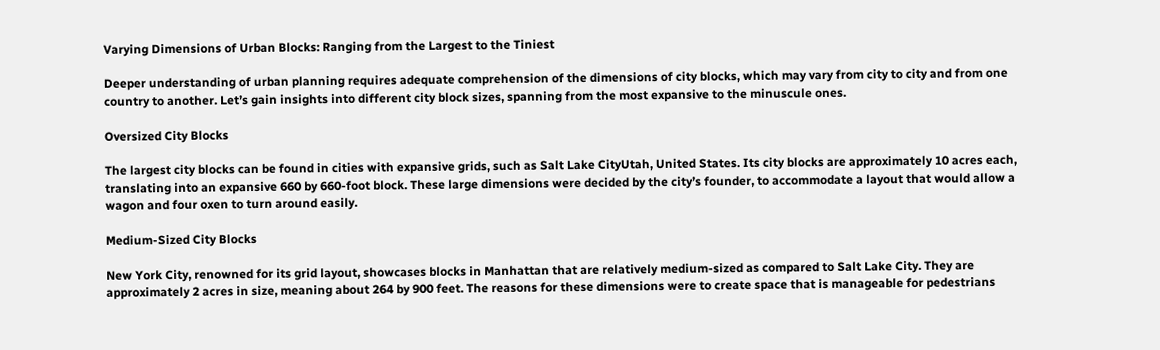Varying Dimensions of Urban Blocks: Ranging from the Largest to the Tiniest

Deeper understanding of urban planning requires adequate comprehension of the dimensions of city blocks, which may vary from city to city and from one country to another. Let’s gain insights into different city block sizes, spanning from the most expansive to the minuscule ones.

Oversized City Blocks

The largest city blocks can be found in cities with expansive grids, such as Salt Lake CityUtah, United States. Its city blocks are approximately 10 acres each, translating into an expansive 660 by 660-foot block. These large dimensions were decided by the city’s founder, to accommodate a layout that would allow a wagon and four oxen to turn around easily.

Medium-Sized City Blocks

New York City, renowned for its grid layout, showcases blocks in Manhattan that are relatively medium-sized as compared to Salt Lake City. They are approximately 2 acres in size, meaning about 264 by 900 feet. The reasons for these dimensions were to create space that is manageable for pedestrians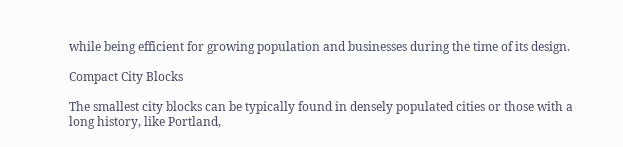while being efficient for growing population and businesses during the time of its design.

Compact City Blocks

The smallest city blocks can be typically found in densely populated cities or those with a long history, like Portland,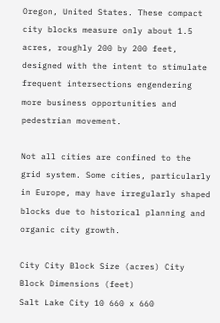Oregon, United States. These compact city blocks measure only about 1.5 acres, roughly 200 by 200 feet, designed with the intent to stimulate frequent intersections engendering more business opportunities and pedestrian movement.

Not all cities are confined to the grid system. Some cities, particularly in Europe, may have irregularly shaped blocks due to historical planning and organic city growth.

City City Block Size (acres) City Block Dimensions (feet)
Salt Lake City 10 660 x 660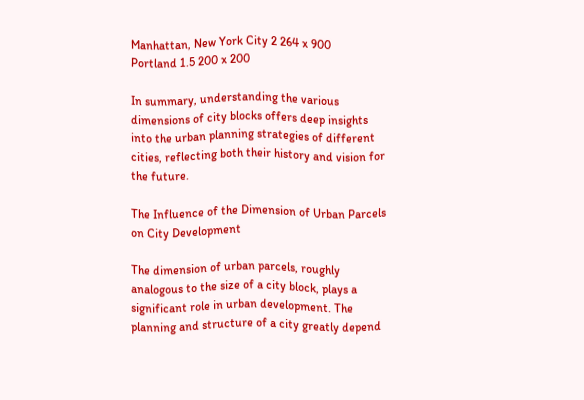Manhattan, New York City 2 264 x 900
Portland 1.5 200 x 200

In summary, understanding the various dimensions of city blocks offers deep insights into the urban planning strategies of different cities, reflecting both their history and vision for the future.

The Influence of the Dimension of Urban Parcels on City Development

The dimension of urban parcels, roughly analogous to the size of a city block, plays a significant role in urban development. The planning and structure of a city greatly depend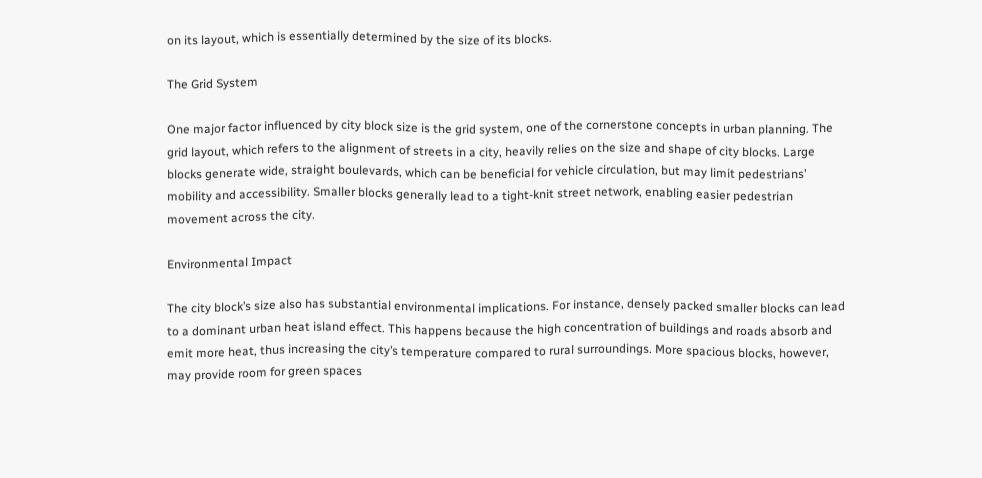on its layout, which is essentially determined by the size of its blocks.

The Grid System

One major factor influenced by city block size is the grid system, one of the cornerstone concepts in urban planning. The grid layout, which refers to the alignment of streets in a city, heavily relies on the size and shape of city blocks. Large blocks generate wide, straight boulevards, which can be beneficial for vehicle circulation, but may limit pedestrians’ mobility and accessibility. Smaller blocks generally lead to a tight-knit street network, enabling easier pedestrian movement across the city.

Environmental Impact

The city block’s size also has substantial environmental implications. For instance, densely packed smaller blocks can lead to a dominant urban heat island effect. This happens because the high concentration of buildings and roads absorb and emit more heat, thus increasing the city’s temperature compared to rural surroundings. More spacious blocks, however, may provide room for green spaces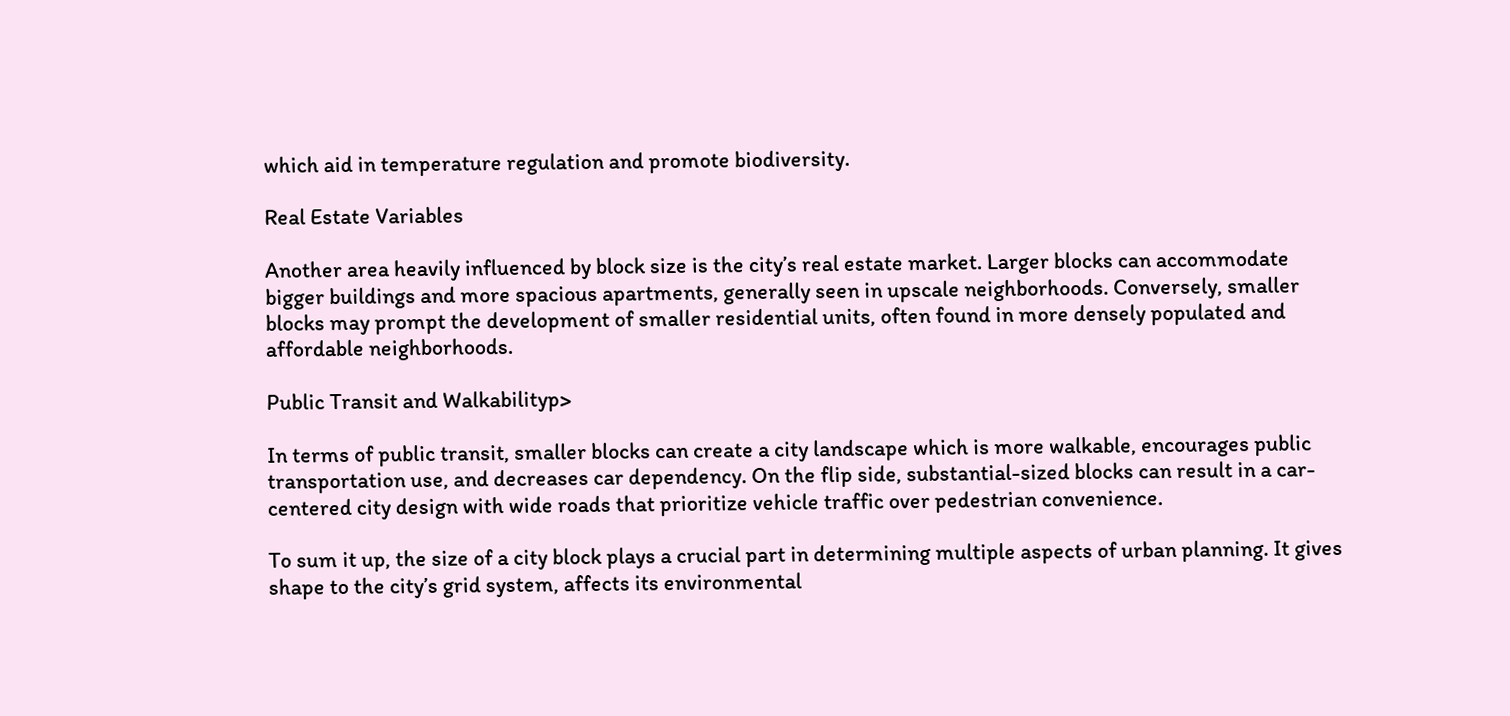which aid in temperature regulation and promote biodiversity.

Real Estate Variables

Another area heavily influenced by block size is the city’s real estate market. Larger blocks can accommodate bigger buildings and more spacious apartments, generally seen in upscale neighborhoods. Conversely, smaller blocks may prompt the development of smaller residential units, often found in more densely populated and affordable neighborhoods.

Public Transit and Walkabilityp>

In terms of public transit, smaller blocks can create a city landscape which is more walkable, encourages public transportation use, and decreases car dependency. On the flip side, substantial-sized blocks can result in a car-centered city design with wide roads that prioritize vehicle traffic over pedestrian convenience.

To sum it up, the size of a city block plays a crucial part in determining multiple aspects of urban planning. It gives shape to the city’s grid system, affects its environmental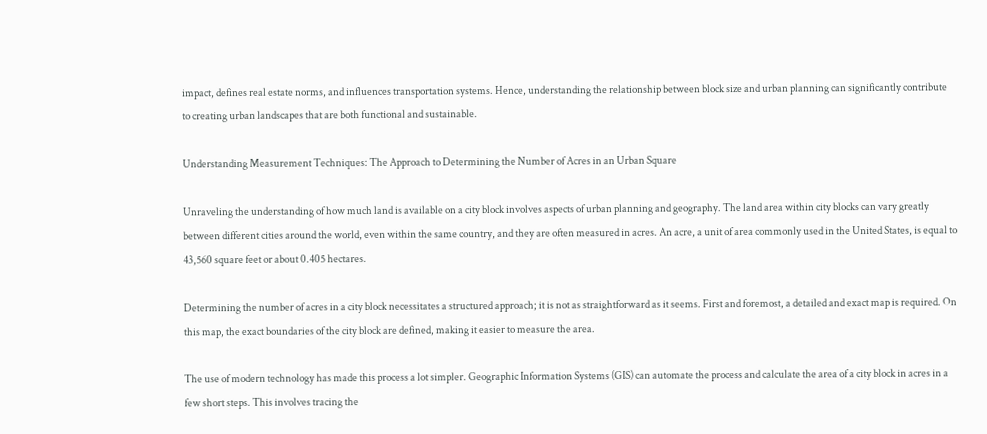impact, defines real estate norms, and influences transportation systems. Hence, understanding the relationship between block size and urban planning can significantly contribute to creating urban landscapes that are both functional and sustainable.

Understanding Measurement Techniques: The Approach to Determining the Number of Acres in an Urban Square

Unraveling the understanding of how much land is available on a city block involves aspects of urban planning and geography. The land area within city blocks can vary greatly between different cities around the world, even within the same country, and they are often measured in acres. An acre, a unit of area commonly used in the United States, is equal to 43,560 square feet or about 0.405 hectares.

Determining the number of acres in a city block necessitates a structured approach; it is not as straightforward as it seems. First and foremost, a detailed and exact map is required. On this map, the exact boundaries of the city block are defined, making it easier to measure the area.

The use of modern technology has made this process a lot simpler. Geographic Information Systems (GIS) can automate the process and calculate the area of a city block in acres in a few short steps. This involves tracing the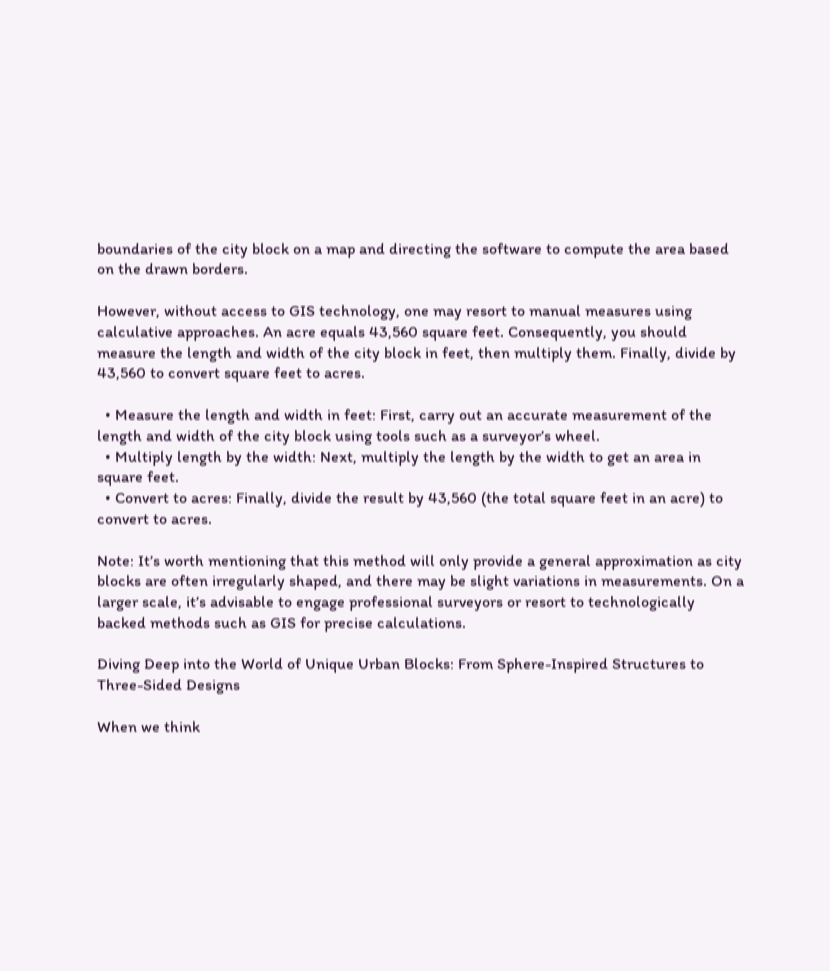boundaries of the city block on a map and directing the software to compute the area based on the drawn borders.

However, without access to GIS technology, one may resort to manual measures using calculative approaches. An acre equals 43,560 square feet. Consequently, you should measure the length and width of the city block in feet, then multiply them. Finally, divide by 43,560 to convert square feet to acres.

  • Measure the length and width in feet: First, carry out an accurate measurement of the length and width of the city block using tools such as a surveyor’s wheel.
  • Multiply length by the width: Next, multiply the length by the width to get an area in square feet.
  • Convert to acres: Finally, divide the result by 43,560 (the total square feet in an acre) to convert to acres.

Note: It’s worth mentioning that this method will only provide a general approximation as city blocks are often irregularly shaped, and there may be slight variations in measurements. On a larger scale, it’s advisable to engage professional surveyors or resort to technologically backed methods such as GIS for precise calculations.

Diving Deep into the World of Unique Urban Blocks: From Sphere-Inspired Structures to Three-Sided Designs

When we think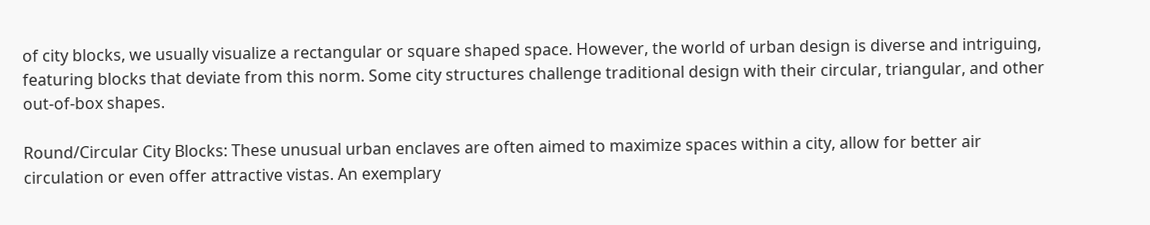of city blocks, we usually visualize a rectangular or square shaped space. However, the world of urban design is diverse and intriguing, featuring blocks that deviate from this norm. Some city structures challenge traditional design with their circular, triangular, and other out-of-box shapes.

Round/Circular City Blocks: These unusual urban enclaves are often aimed to maximize spaces within a city, allow for better air circulation or even offer attractive vistas. An exemplary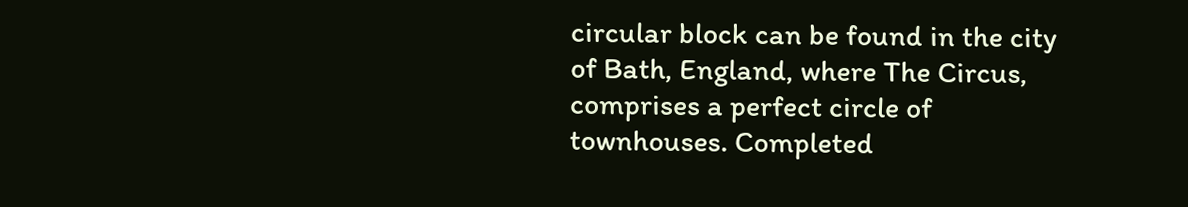circular block can be found in the city of Bath, England, where The Circus, comprises a perfect circle of townhouses. Completed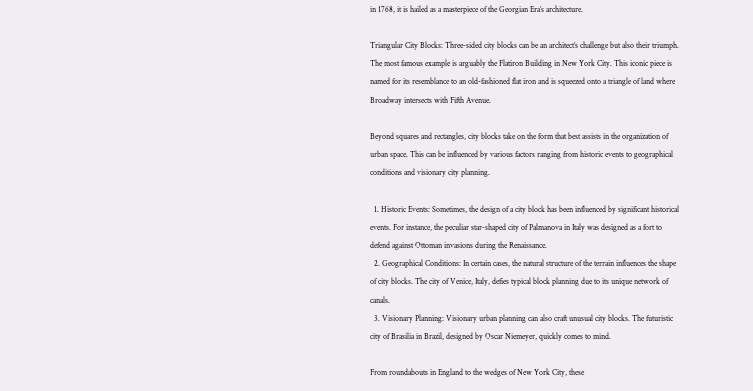in 1768, it is hailed as a masterpiece of the Georgian Era’s architecture.

Triangular City Blocks: Three-sided city blocks can be an architect’s challenge but also their triumph. The most famous example is arguably the Flatiron Building in New York City. This iconic piece is named for its resemblance to an old-fashioned flat iron and is squeezed onto a triangle of land where Broadway intersects with Fifth Avenue.

Beyond squares and rectangles, city blocks take on the form that best assists in the organization of urban space. This can be influenced by various factors ranging from historic events to geographical conditions and visionary city planning.

  1. Historic Events: Sometimes, the design of a city block has been influenced by significant historical events. For instance, the peculiar star-shaped city of Palmanova in Italy was designed as a fort to defend against Ottoman invasions during the Renaissance.
  2. Geographical Conditions: In certain cases, the natural structure of the terrain influences the shape of city blocks. The city of Venice, Italy, defies typical block planning due to its unique network of canals.
  3. Visionary Planning: Visionary urban planning can also craft unusual city blocks. The futuristic city of Brasilia in Brazil, designed by Oscar Niemeyer, quickly comes to mind.

From roundabouts in England to the wedges of New York City, these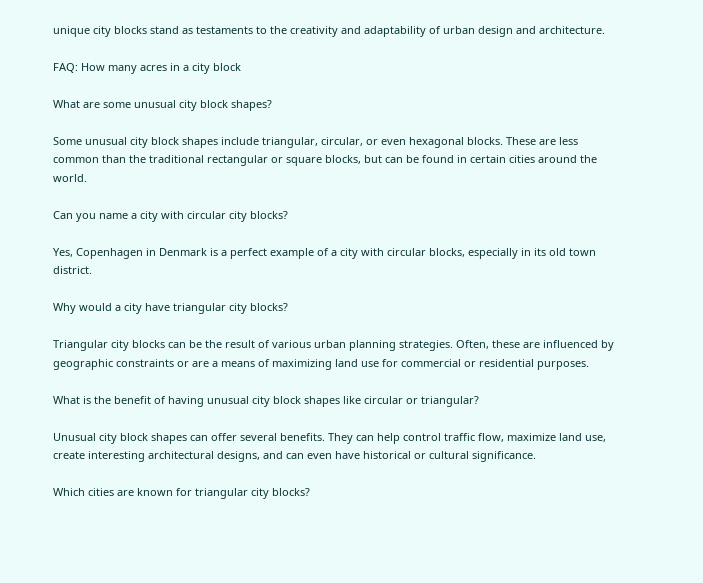unique city blocks stand as testaments to the creativity and adaptability of urban design and architecture.

FAQ: How many acres in a city block

What are some unusual city block shapes?

Some unusual city block shapes include triangular, circular, or even hexagonal blocks. These are less common than the traditional rectangular or square blocks, but can be found in certain cities around the world.

Can you name a city with circular city blocks?

Yes, Copenhagen in Denmark is a perfect example of a city with circular blocks, especially in its old town district.

Why would a city have triangular city blocks?

Triangular city blocks can be the result of various urban planning strategies. Often, these are influenced by geographic constraints or are a means of maximizing land use for commercial or residential purposes.

What is the benefit of having unusual city block shapes like circular or triangular?

Unusual city block shapes can offer several benefits. They can help control traffic flow, maximize land use, create interesting architectural designs, and can even have historical or cultural significance.

Which cities are known for triangular city blocks?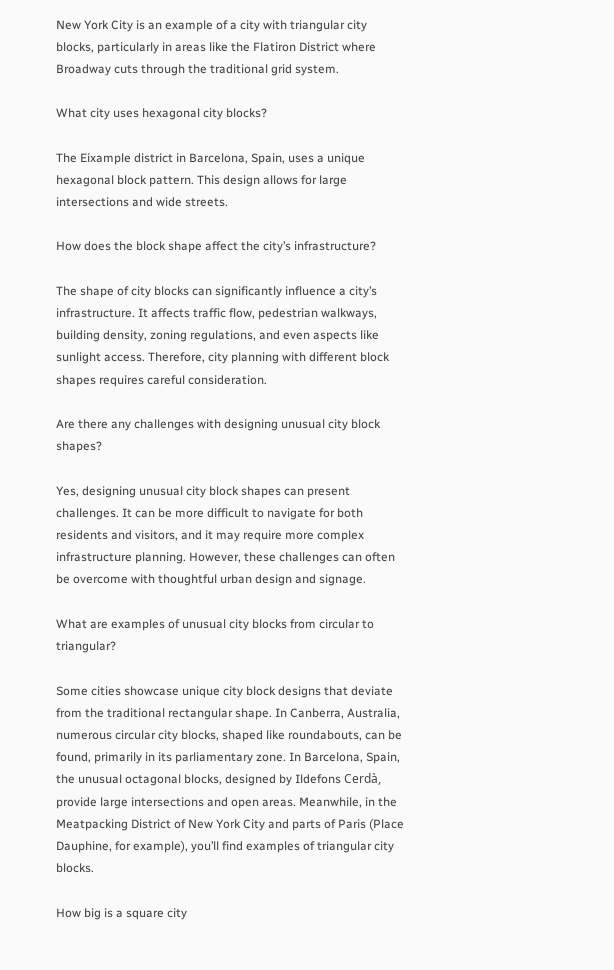New York City is an example of a city with triangular city blocks, particularly in areas like the Flatiron District where Broadway cuts through the traditional grid system.

What city uses hexagonal city blocks?

The Eixample district in Barcelona, Spain, uses a unique hexagonal block pattern. This design allows for large intersections and wide streets.

How does the block shape affect the city’s infrastructure?

The shape of city blocks can significantly influence a city’s infrastructure. It affects traffic flow, pedestrian walkways, building density, zoning regulations, and even aspects like sunlight access. Therefore, city planning with different block shapes requires careful consideration.

Are there any challenges with designing unusual city block shapes?

Yes, designing unusual city block shapes can present challenges. It can be more difficult to navigate for both residents and visitors, and it may require more complex infrastructure planning. However, these challenges can often be overcome with thoughtful urban design and signage.

What are examples of unusual city blocks from circular to triangular?

Some cities showcase unique city block designs that deviate from the traditional rectangular shape. In Canberra, Australia, numerous circular city blocks, shaped like roundabouts, can be found, primarily in its parliamentary zone. In Barcelona, Spain, the unusual octagonal blocks, designed by Ildefons Cerdà, provide large intersections and open areas. Meanwhile, in the Meatpacking District of New York City and parts of Paris (Place Dauphine, for example), you’ll find examples of triangular city blocks.

How big is a square city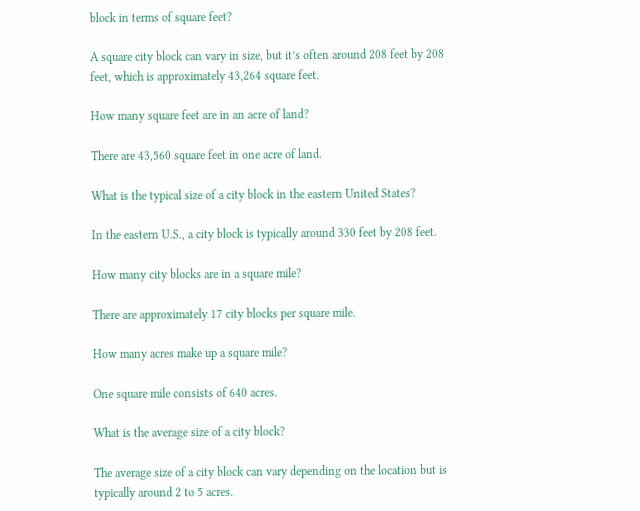block in terms of square feet?

A square city block can vary in size, but it’s often around 208 feet by 208 feet, which is approximately 43,264 square feet.

How many square feet are in an acre of land?

There are 43,560 square feet in one acre of land.

What is the typical size of a city block in the eastern United States?

In the eastern U.S., a city block is typically around 330 feet by 208 feet.

How many city blocks are in a square mile?

There are approximately 17 city blocks per square mile.

How many acres make up a square mile?

One square mile consists of 640 acres.

What is the average size of a city block?

The average size of a city block can vary depending on the location but is typically around 2 to 5 acres.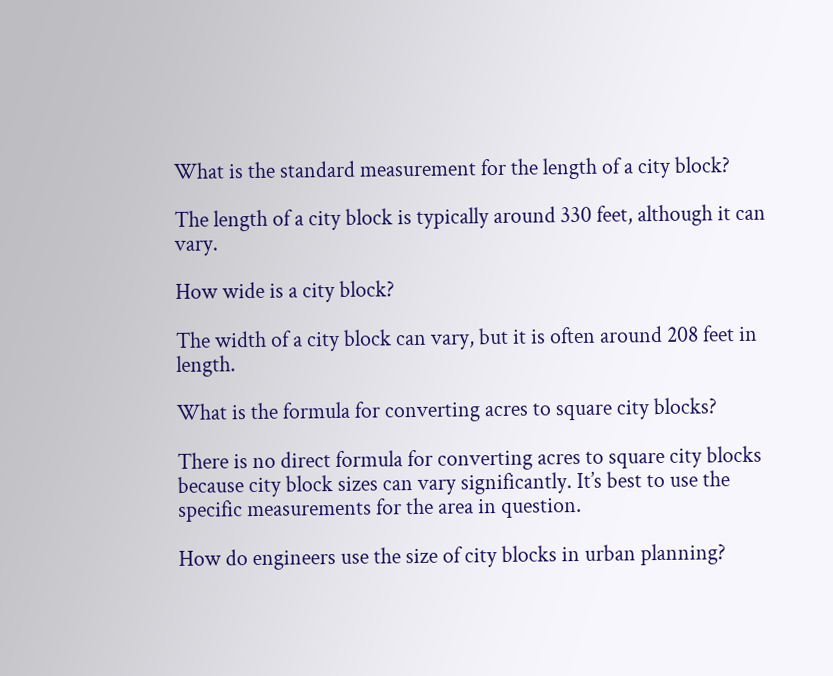What is the standard measurement for the length of a city block?

The length of a city block is typically around 330 feet, although it can vary.

How wide is a city block?

The width of a city block can vary, but it is often around 208 feet in length.

What is the formula for converting acres to square city blocks?

There is no direct formula for converting acres to square city blocks because city block sizes can vary significantly. It’s best to use the specific measurements for the area in question.

How do engineers use the size of city blocks in urban planning?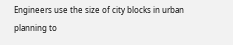Engineers use the size of city blocks in urban planning to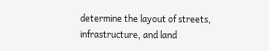determine the layout of streets, infrastructure, and land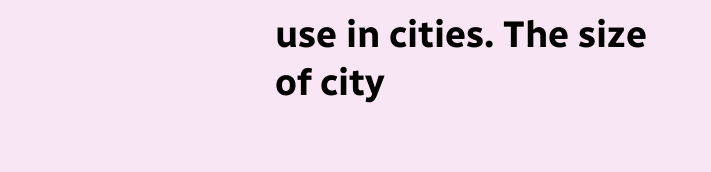use in cities. The size of city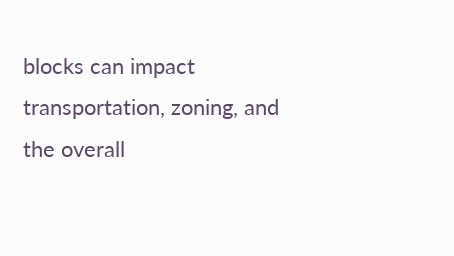blocks can impact transportation, zoning, and the overall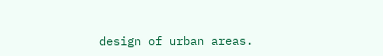design of urban areas.